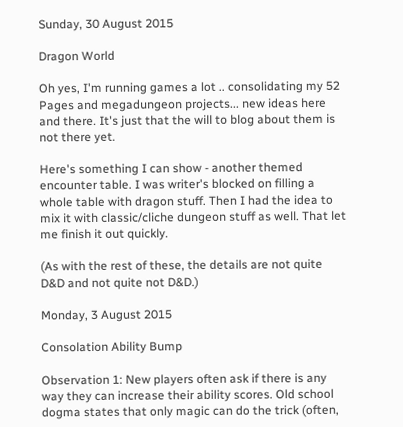Sunday, 30 August 2015

Dragon World

Oh yes, I'm running games a lot .. consolidating my 52 Pages and megadungeon projects... new ideas here and there. It's just that the will to blog about them is not there yet.

Here's something I can show - another themed encounter table. I was writer's blocked on filling a whole table with dragon stuff. Then I had the idea to mix it with classic/cliche dungeon stuff as well. That let me finish it out quickly.

(As with the rest of these, the details are not quite D&D and not quite not D&D.)

Monday, 3 August 2015

Consolation Ability Bump

Observation 1: New players often ask if there is any way they can increase their ability scores. Old school dogma states that only magic can do the trick (often,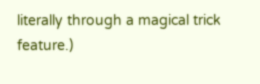literally through a magical trick feature.)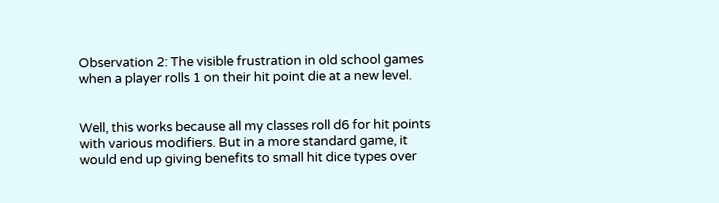Observation 2: The visible frustration in old school games when a player rolls 1 on their hit point die at a new level.


Well, this works because all my classes roll d6 for hit points with various modifiers. But in a more standard game, it would end up giving benefits to small hit dice types over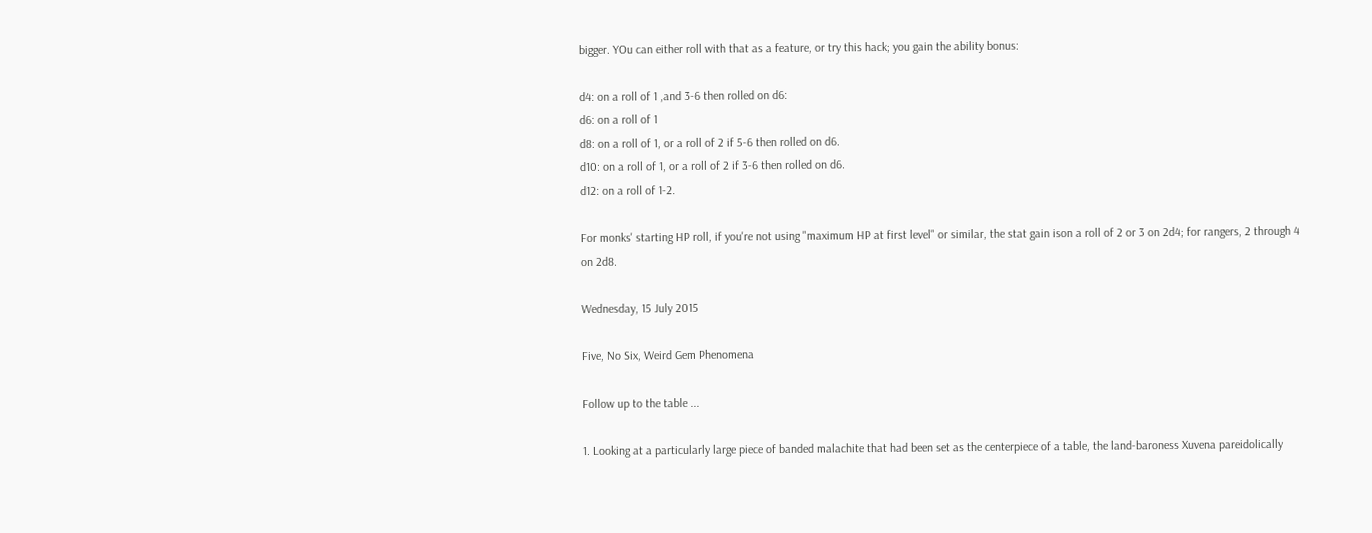bigger. YOu can either roll with that as a feature, or try this hack; you gain the ability bonus:

d4: on a roll of 1 ,and 3-6 then rolled on d6:
d6: on a roll of 1
d8: on a roll of 1, or a roll of 2 if 5-6 then rolled on d6.
d10: on a roll of 1, or a roll of 2 if 3-6 then rolled on d6.
d12: on a roll of 1-2.

For monks' starting HP roll, if you're not using "maximum HP at first level" or similar, the stat gain ison a roll of 2 or 3 on 2d4; for rangers, 2 through 4 on 2d8.

Wednesday, 15 July 2015

Five, No Six, Weird Gem Phenomena

Follow up to the table ...

1. Looking at a particularly large piece of banded malachite that had been set as the centerpiece of a table, the land-baroness Xuvena pareidolically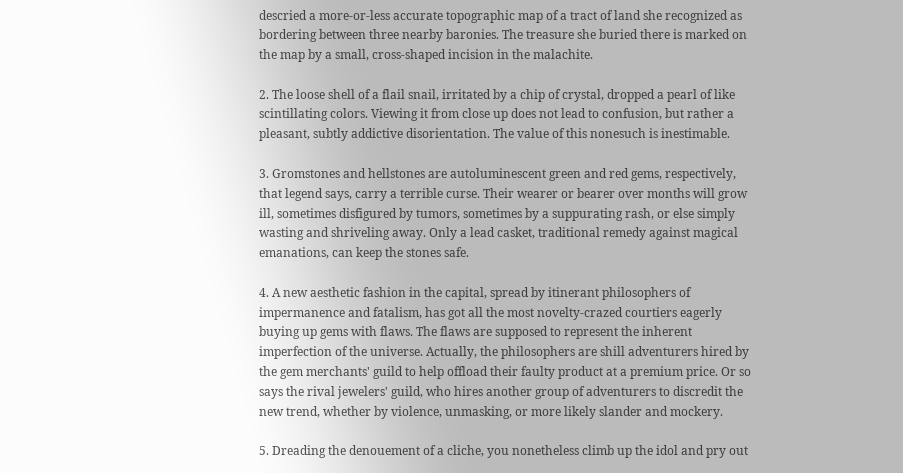descried a more-or-less accurate topographic map of a tract of land she recognized as bordering between three nearby baronies. The treasure she buried there is marked on the map by a small, cross-shaped incision in the malachite.

2. The loose shell of a flail snail, irritated by a chip of crystal, dropped a pearl of like scintillating colors. Viewing it from close up does not lead to confusion, but rather a pleasant, subtly addictive disorientation. The value of this nonesuch is inestimable.

3. Gromstones and hellstones are autoluminescent green and red gems, respectively, that legend says, carry a terrible curse. Their wearer or bearer over months will grow ill, sometimes disfigured by tumors, sometimes by a suppurating rash, or else simply wasting and shriveling away. Only a lead casket, traditional remedy against magical emanations, can keep the stones safe.

4. A new aesthetic fashion in the capital, spread by itinerant philosophers of impermanence and fatalism, has got all the most novelty-crazed courtiers eagerly buying up gems with flaws. The flaws are supposed to represent the inherent imperfection of the universe. Actually, the philosophers are shill adventurers hired by the gem merchants' guild to help offload their faulty product at a premium price. Or so says the rival jewelers' guild, who hires another group of adventurers to discredit the new trend, whether by violence, unmasking, or more likely slander and mockery.

5. Dreading the denouement of a cliche, you nonetheless climb up the idol and pry out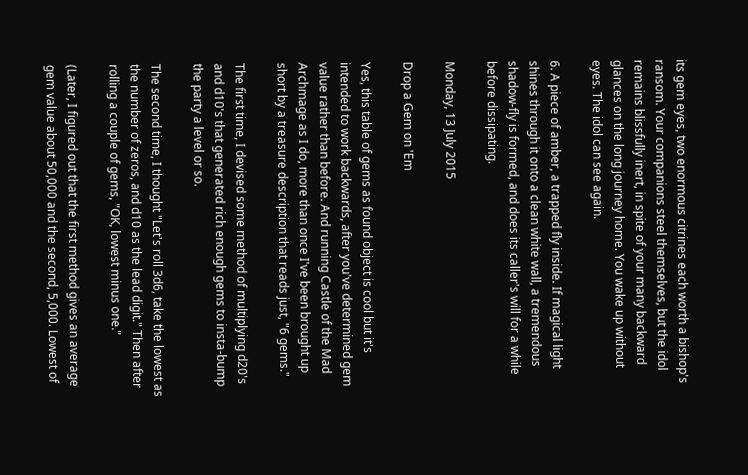its gem eyes, two enormous citrines each worth a bishop's ransom. Your companions steel themselves, but the idol remains blissfully inert, in spite of your many backward glances on the long journey home. You wake up without eyes. The idol can see again.

6. A piece of amber, a trapped fly inside. If magical light shines through it onto a clean white wall, a tremendous shadow-fly is formed, and does its caller's will for a while before dissipating.

Monday, 13 July 2015

Drop a Gem on 'Em

Yes, this table of gems as found object is cool but it's intended to work backwards, after you've determined gem value rather than before. And running Castle of the Mad Archmage as I do, more than once I've been brought up short by a treasure description that reads just, "6 gems."

The first time, I devised some method of multiplying d20's and d10's that generated rich enough gems to insta-bump the party a level or so.

The second time, I thought "Let's roll 3d6, take the lowest as the number of zeros, and d10 as the lead digit." Then after rolling a couple of gems, "OK, lowest minus one."

(Later, I figured out that the first method gives an average gem value about 50,000 and the second, 5,000. Lowest of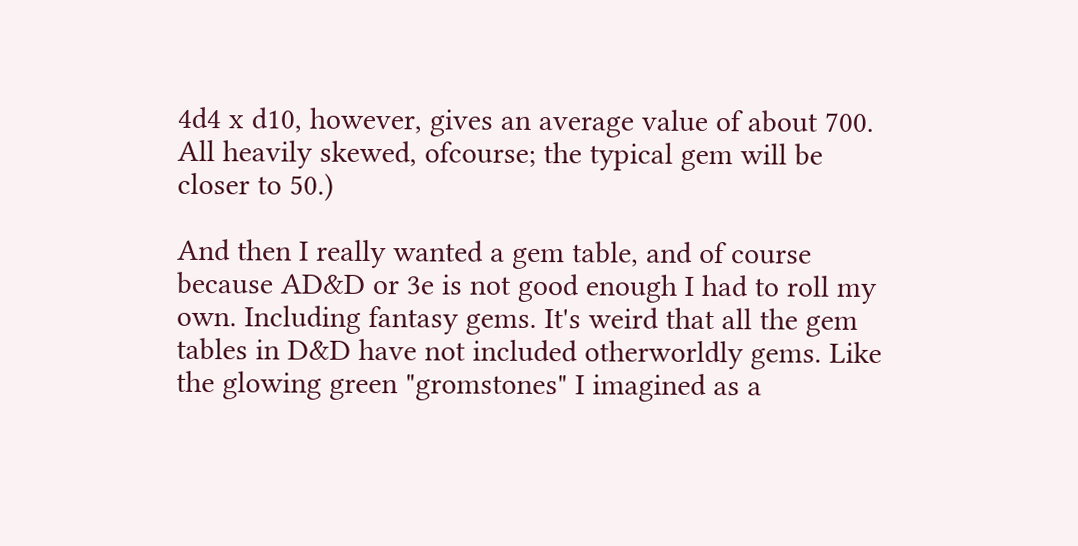4d4 x d10, however, gives an average value of about 700. All heavily skewed, ofcourse; the typical gem will be closer to 50.)

And then I really wanted a gem table, and of course because AD&D or 3e is not good enough I had to roll my own. Including fantasy gems. It's weird that all the gem tables in D&D have not included otherworldly gems. Like the glowing green "gromstones" I imagined as a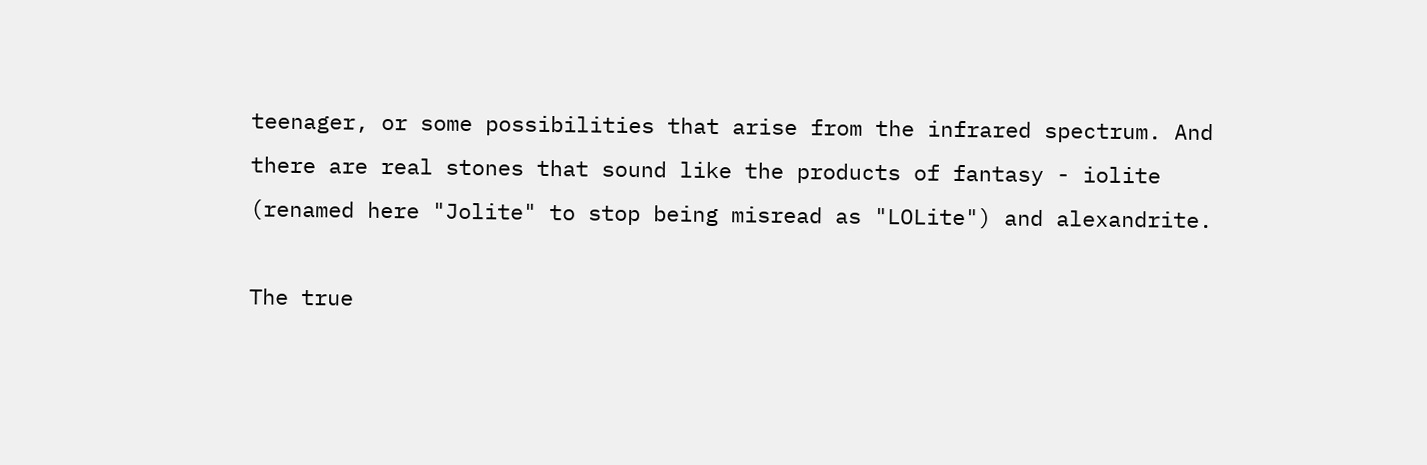teenager, or some possibilities that arise from the infrared spectrum. And there are real stones that sound like the products of fantasy - iolite (renamed here "Jolite" to stop being misread as "LOLite") and alexandrite.

The true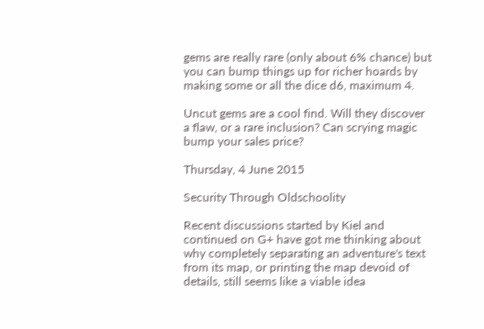gems are really rare (only about 6% chance) but you can bump things up for richer hoards by making some or all the dice d6, maximum 4.

Uncut gems are a cool find. Will they discover a flaw, or a rare inclusion? Can scrying magic bump your sales price?

Thursday, 4 June 2015

Security Through Oldschoolity

Recent discussions started by Kiel and continued on G+ have got me thinking about why completely separating an adventure's text from its map, or printing the map devoid of details, still seems like a viable idea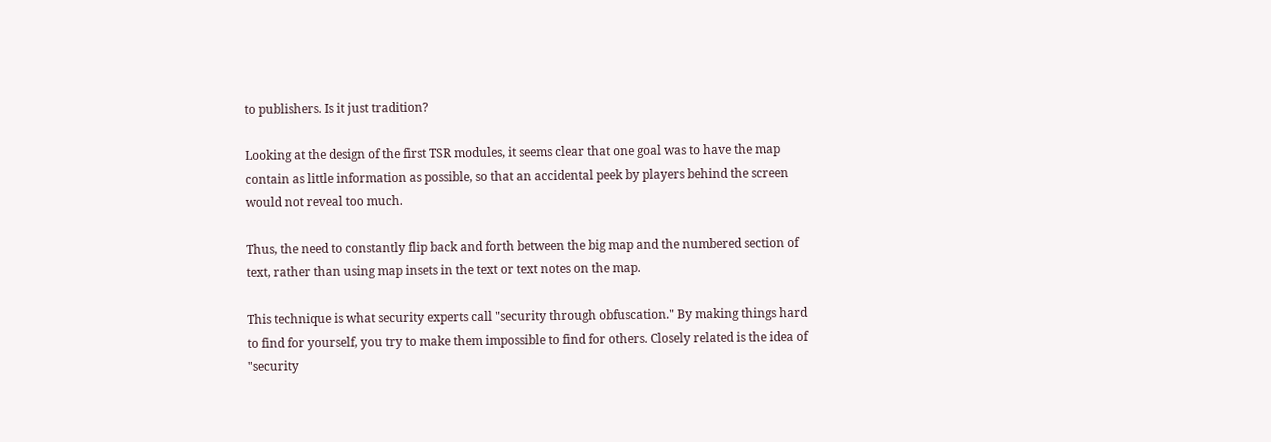to publishers. Is it just tradition?

Looking at the design of the first TSR modules, it seems clear that one goal was to have the map contain as little information as possible, so that an accidental peek by players behind the screen would not reveal too much.

Thus, the need to constantly flip back and forth between the big map and the numbered section of text, rather than using map insets in the text or text notes on the map.

This technique is what security experts call "security through obfuscation." By making things hard to find for yourself, you try to make them impossible to find for others. Closely related is the idea of "security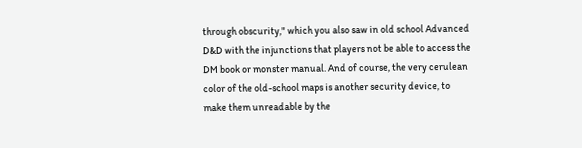through obscurity," which you also saw in old school Advanced D&D with the injunctions that players not be able to access the DM book or monster manual. And of course, the very cerulean color of the old-school maps is another security device, to make them unreadable by the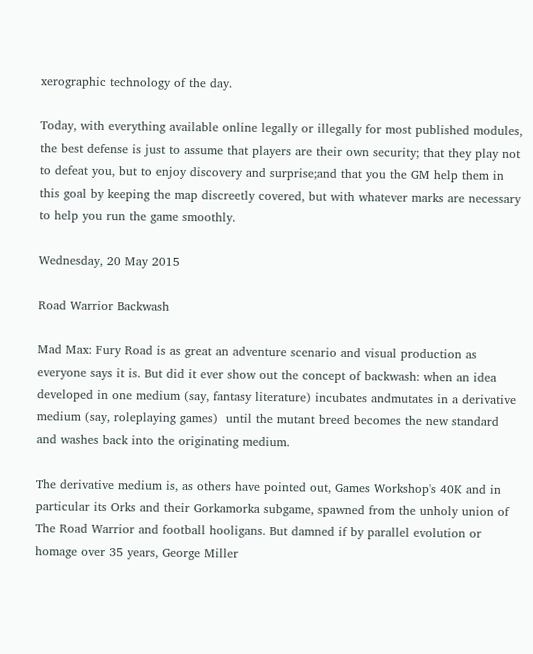xerographic technology of the day.

Today, with everything available online legally or illegally for most published modules, the best defense is just to assume that players are their own security; that they play not to defeat you, but to enjoy discovery and surprise;and that you the GM help them in this goal by keeping the map discreetly covered, but with whatever marks are necessary to help you run the game smoothly.

Wednesday, 20 May 2015

Road Warrior Backwash

Mad Max: Fury Road is as great an adventure scenario and visual production as everyone says it is. But did it ever show out the concept of backwash: when an idea developed in one medium (say, fantasy literature) incubates andmutates in a derivative medium (say, roleplaying games)  until the mutant breed becomes the new standard and washes back into the originating medium.

The derivative medium is, as others have pointed out, Games Workshop's 40K and in particular its Orks and their Gorkamorka subgame, spawned from the unholy union of The Road Warrior and football hooligans. But damned if by parallel evolution or homage over 35 years, George Miller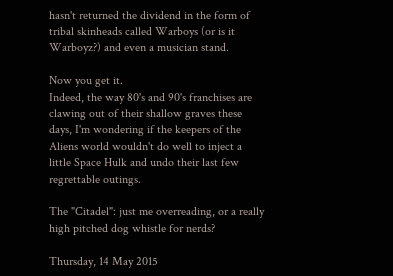hasn't returned the dividend in the form of tribal skinheads called Warboys (or is it Warboyz?) and even a musician stand.

Now you get it.
Indeed, the way 80's and 90's franchises are clawing out of their shallow graves these days, I'm wondering if the keepers of the Aliens world wouldn't do well to inject a little Space Hulk and undo their last few regrettable outings.

The "Citadel": just me overreading, or a really high pitched dog whistle for nerds?

Thursday, 14 May 2015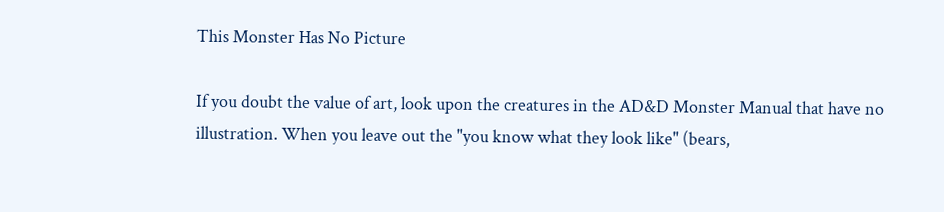This Monster Has No Picture

If you doubt the value of art, look upon the creatures in the AD&D Monster Manual that have no illustration. When you leave out the "you know what they look like" (bears,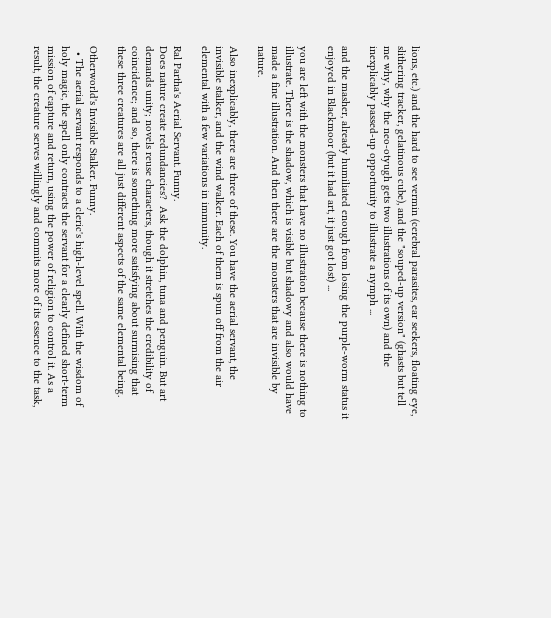lions, etc.) and the hard to see vermin (cerebral parasites, ear seekers, floating eye, slithering tracker, gelatinous cube), and the "souped-up version" (ghasts but tell me why, why the neo-otyugh gets two illustrations of its own) and the inexplicably passed-up opportunity to illustrate a nymph ...

and the masher, already humiliated enough from losing the purple-worm status it enjoyed in Blackmoor (but it had art, it just got lost) ...

you are left with the monsters that have no illustration because there is nothing to illustrate. There is the shadow, which is visible but shadowy and also would have made a fine illustration. And then there are the monsters that are invisible by nature.

Also inexplicably, there are three of these. You have the aerial servant, the invisible stalker, and the wind walker. Each of them is spun off from the air elemental with a few variations in immunity.

Ral Partha's Aerial Servant. Funny.
Does nature create redundancies?  Ask the dolphin, tuna and penguin. But art demands unity; novels reuse characters, though it stretches the credibility of coincidence; and so, there is something more satisfying about surmising that these three creatures are all just different aspects of the same elemental being.

Otherworld's Invisible Stalker. Funny.
  • The aerial servant responds to a cleric's high-level spell. With the wisdom of holy magic, the spell only contracts the servant for a clearly defined short-term mission of capture and return, using the power of religion to control it. As a result, the creature serves willingly and commits more of its essence to the task,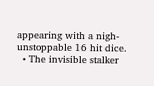appearing with a nigh-unstoppable 16 hit dice.
  • The invisible stalker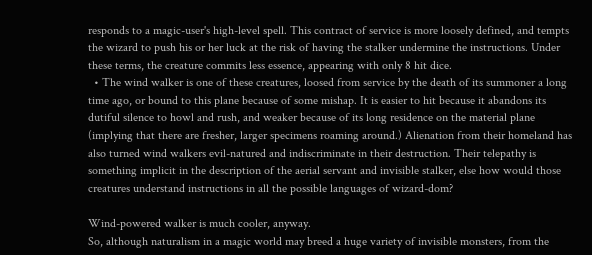responds to a magic-user's high-level spell. This contract of service is more loosely defined, and tempts the wizard to push his or her luck at the risk of having the stalker undermine the instructions. Under these terms, the creature commits less essence, appearing with only 8 hit dice.
  • The wind walker is one of these creatures, loosed from service by the death of its summoner a long time ago, or bound to this plane because of some mishap. It is easier to hit because it abandons its dutiful silence to howl and rush, and weaker because of its long residence on the material plane (implying that there are fresher, larger specimens roaming around.) Alienation from their homeland has also turned wind walkers evil-natured and indiscriminate in their destruction. Their telepathy is something implicit in the description of the aerial servant and invisible stalker, else how would those creatures understand instructions in all the possible languages of wizard-dom?

Wind-powered walker is much cooler, anyway.
So, although naturalism in a magic world may breed a huge variety of invisible monsters, from the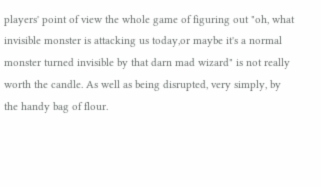players' point of view the whole game of figuring out "oh, what invisible monster is attacking us today,or maybe it's a normal monster turned invisible by that darn mad wizard" is not really worth the candle. As well as being disrupted, very simply, by the handy bag of flour.